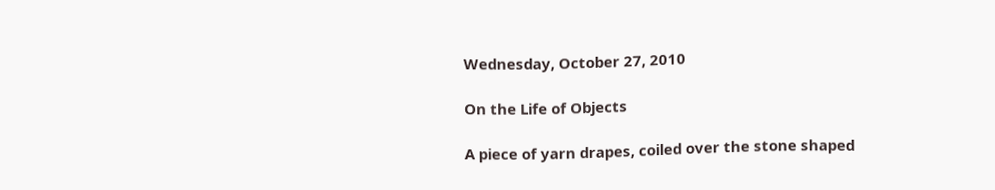Wednesday, October 27, 2010

On the Life of Objects

A piece of yarn drapes, coiled over the stone shaped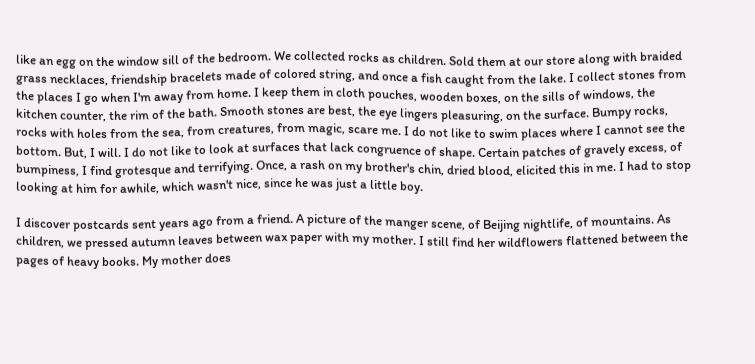like an egg on the window sill of the bedroom. We collected rocks as children. Sold them at our store along with braided grass necklaces, friendship bracelets made of colored string, and once a fish caught from the lake. I collect stones from the places I go when I'm away from home. I keep them in cloth pouches, wooden boxes, on the sills of windows, the kitchen counter, the rim of the bath. Smooth stones are best, the eye lingers pleasuring, on the surface. Bumpy rocks, rocks with holes from the sea, from creatures, from magic, scare me. I do not like to swim places where I cannot see the bottom. But, I will. I do not like to look at surfaces that lack congruence of shape. Certain patches of gravely excess, of bumpiness, I find grotesque and terrifying. Once, a rash on my brother's chin, dried blood, elicited this in me. I had to stop looking at him for awhile, which wasn't nice, since he was just a little boy.

I discover postcards sent years ago from a friend. A picture of the manger scene, of Beijing nightlife, of mountains. As children, we pressed autumn leaves between wax paper with my mother. I still find her wildflowers flattened between the pages of heavy books. My mother does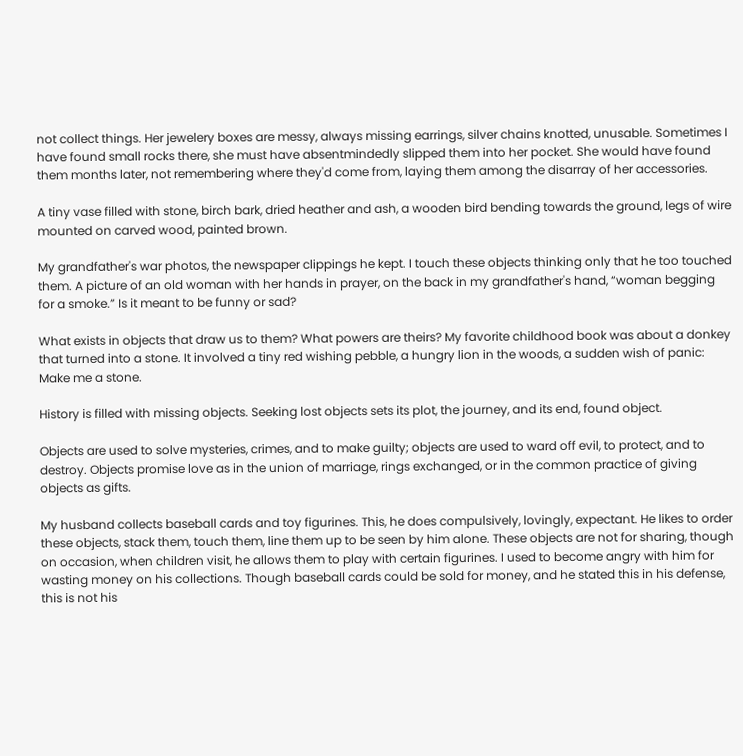not collect things. Her jewelery boxes are messy, always missing earrings, silver chains knotted, unusable. Sometimes I have found small rocks there, she must have absentmindedly slipped them into her pocket. She would have found them months later, not remembering where they'd come from, laying them among the disarray of her accessories.

A tiny vase filled with stone, birch bark, dried heather and ash, a wooden bird bending towards the ground, legs of wire mounted on carved wood, painted brown.

My grandfather's war photos, the newspaper clippings he kept. I touch these objects thinking only that he too touched them. A picture of an old woman with her hands in prayer, on the back in my grandfather's hand, “woman begging for a smoke.” Is it meant to be funny or sad?

What exists in objects that draw us to them? What powers are theirs? My favorite childhood book was about a donkey that turned into a stone. It involved a tiny red wishing pebble, a hungry lion in the woods, a sudden wish of panic: Make me a stone.

History is filled with missing objects. Seeking lost objects sets its plot, the journey, and its end, found object.

Objects are used to solve mysteries, crimes, and to make guilty; objects are used to ward off evil, to protect, and to destroy. Objects promise love as in the union of marriage, rings exchanged, or in the common practice of giving objects as gifts.

My husband collects baseball cards and toy figurines. This, he does compulsively, lovingly, expectant. He likes to order these objects, stack them, touch them, line them up to be seen by him alone. These objects are not for sharing, though on occasion, when children visit, he allows them to play with certain figurines. I used to become angry with him for wasting money on his collections. Though baseball cards could be sold for money, and he stated this in his defense, this is not his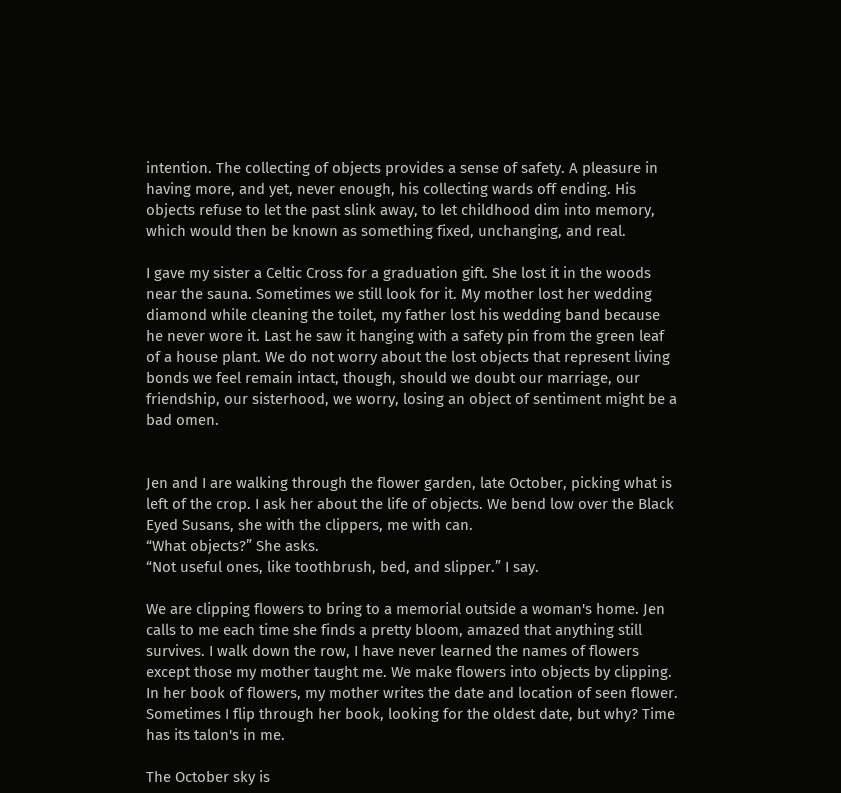intention. The collecting of objects provides a sense of safety. A pleasure in having more, and yet, never enough, his collecting wards off ending. His objects refuse to let the past slink away, to let childhood dim into memory, which would then be known as something fixed, unchanging, and real.

I gave my sister a Celtic Cross for a graduation gift. She lost it in the woods near the sauna. Sometimes we still look for it. My mother lost her wedding diamond while cleaning the toilet, my father lost his wedding band because he never wore it. Last he saw it hanging with a safety pin from the green leaf of a house plant. We do not worry about the lost objects that represent living bonds we feel remain intact, though, should we doubt our marriage, our friendship, our sisterhood, we worry, losing an object of sentiment might be a bad omen.


Jen and I are walking through the flower garden, late October, picking what is left of the crop. I ask her about the life of objects. We bend low over the Black Eyed Susans, she with the clippers, me with can.
“What objects?” She asks.
“Not useful ones, like toothbrush, bed, and slipper.” I say.

We are clipping flowers to bring to a memorial outside a woman's home. Jen calls to me each time she finds a pretty bloom, amazed that anything still survives. I walk down the row, I have never learned the names of flowers except those my mother taught me. We make flowers into objects by clipping. In her book of flowers, my mother writes the date and location of seen flower. Sometimes I flip through her book, looking for the oldest date, but why? Time has its talon's in me.

The October sky is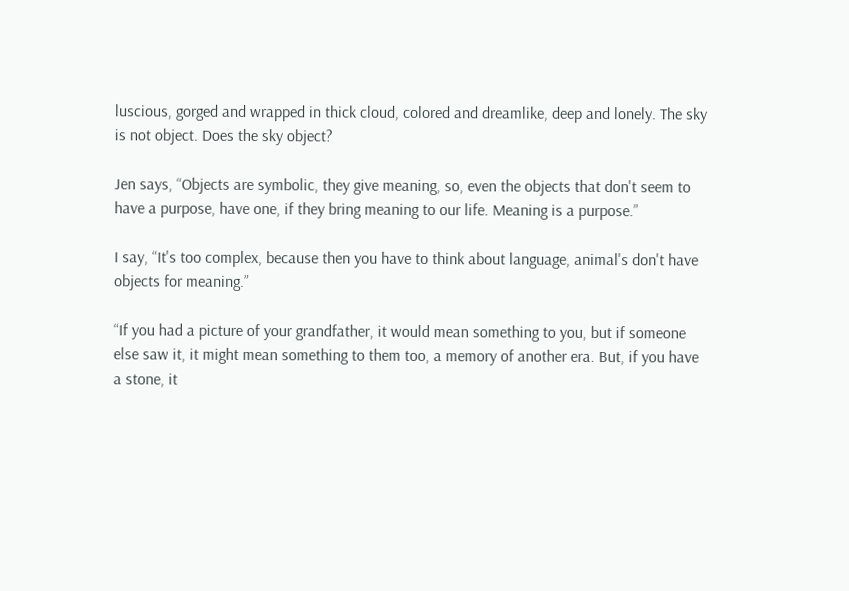luscious, gorged and wrapped in thick cloud, colored and dreamlike, deep and lonely. The sky is not object. Does the sky object?

Jen says, “Objects are symbolic, they give meaning, so, even the objects that don't seem to have a purpose, have one, if they bring meaning to our life. Meaning is a purpose.”

I say, “It's too complex, because then you have to think about language, animal's don't have objects for meaning.”

“If you had a picture of your grandfather, it would mean something to you, but if someone else saw it, it might mean something to them too, a memory of another era. But, if you have a stone, it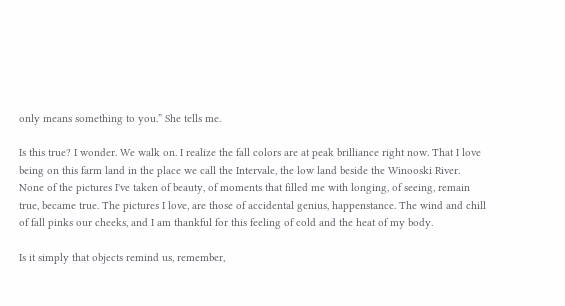only means something to you.” She tells me.

Is this true? I wonder. We walk on. I realize the fall colors are at peak brilliance right now. That I love being on this farm land in the place we call the Intervale, the low land beside the Winooski River. None of the pictures I've taken of beauty, of moments that filled me with longing, of seeing, remain true, became true. The pictures I love, are those of accidental genius, happenstance. The wind and chill of fall pinks our cheeks, and I am thankful for this feeling of cold and the heat of my body.

Is it simply that objects remind us, remember,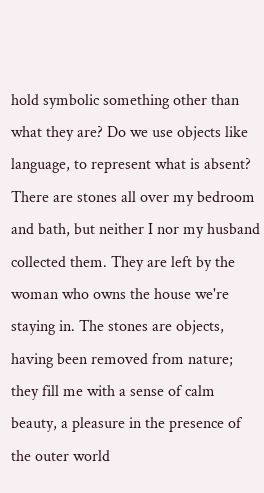hold symbolic something other than what they are? Do we use objects like language, to represent what is absent? There are stones all over my bedroom and bath, but neither I nor my husband collected them. They are left by the woman who owns the house we're staying in. The stones are objects, having been removed from nature; they fill me with a sense of calm beauty, a pleasure in the presence of the outer world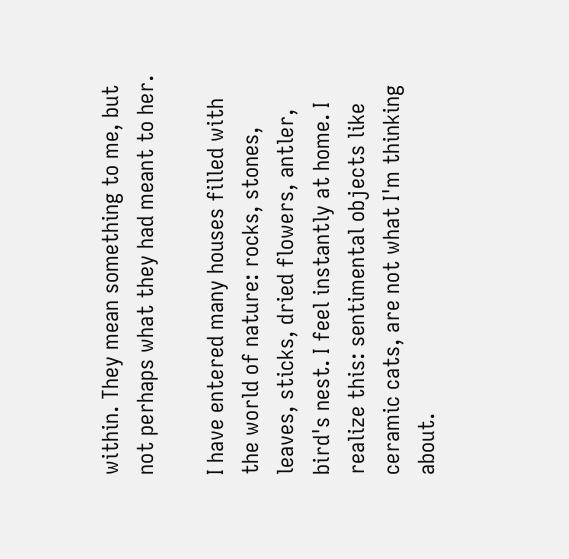within. They mean something to me, but not perhaps what they had meant to her.

I have entered many houses filled with the world of nature: rocks, stones, leaves, sticks, dried flowers, antler, bird's nest. I feel instantly at home. I realize this: sentimental objects like ceramic cats, are not what I'm thinking about.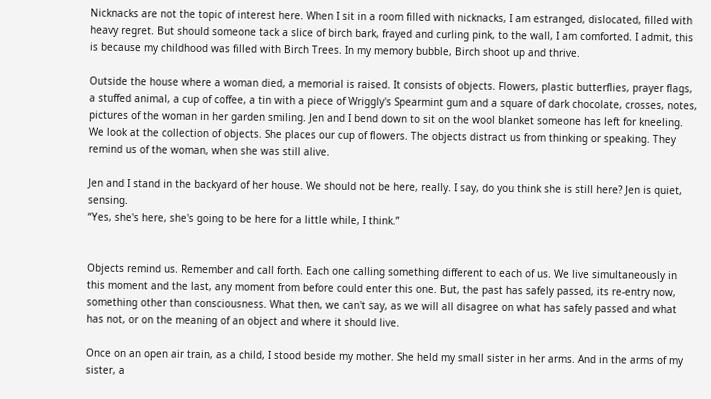Nicknacks are not the topic of interest here. When I sit in a room filled with nicknacks, I am estranged, dislocated, filled with heavy regret. But should someone tack a slice of birch bark, frayed and curling pink, to the wall, I am comforted. I admit, this is because my childhood was filled with Birch Trees. In my memory bubble, Birch shoot up and thrive.

Outside the house where a woman died, a memorial is raised. It consists of objects. Flowers, plastic butterflies, prayer flags, a stuffed animal, a cup of coffee, a tin with a piece of Wriggly's Spearmint gum and a square of dark chocolate, crosses, notes, pictures of the woman in her garden smiling. Jen and I bend down to sit on the wool blanket someone has left for kneeling. We look at the collection of objects. She places our cup of flowers. The objects distract us from thinking or speaking. They remind us of the woman, when she was still alive.

Jen and I stand in the backyard of her house. We should not be here, really. I say, do you think she is still here? Jen is quiet, sensing.
“Yes, she's here, she's going to be here for a little while, I think.”


Objects remind us. Remember and call forth. Each one calling something different to each of us. We live simultaneously in this moment and the last, any moment from before could enter this one. But, the past has safely passed, its re-entry now, something other than consciousness. What then, we can't say, as we will all disagree on what has safely passed and what has not, or on the meaning of an object and where it should live.

Once on an open air train, as a child, I stood beside my mother. She held my small sister in her arms. And in the arms of my sister, a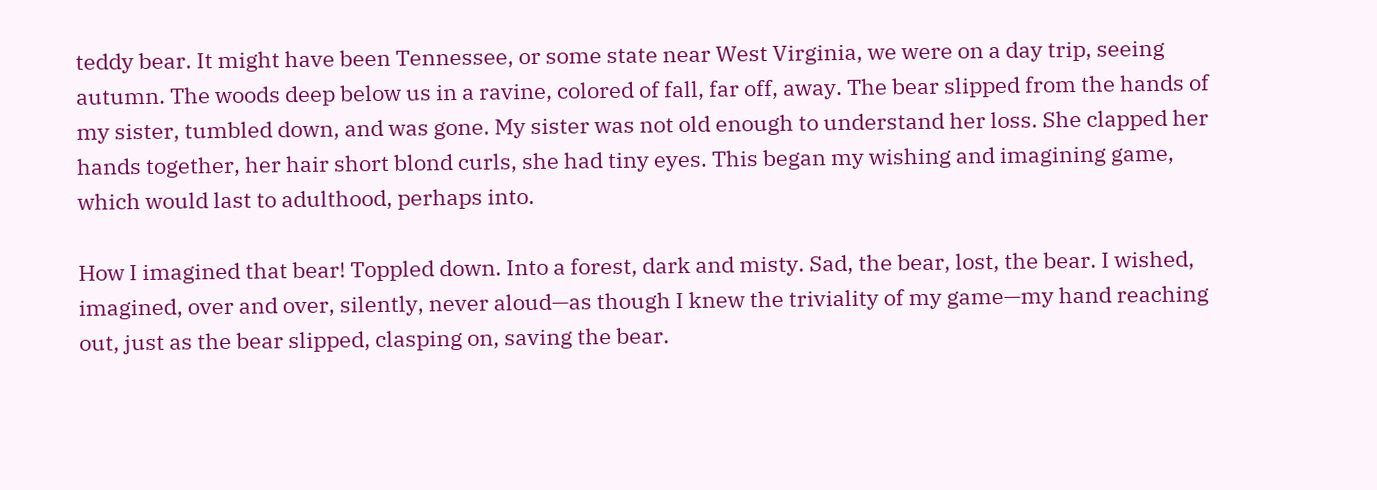teddy bear. It might have been Tennessee, or some state near West Virginia, we were on a day trip, seeing autumn. The woods deep below us in a ravine, colored of fall, far off, away. The bear slipped from the hands of my sister, tumbled down, and was gone. My sister was not old enough to understand her loss. She clapped her hands together, her hair short blond curls, she had tiny eyes. This began my wishing and imagining game, which would last to adulthood, perhaps into.

How I imagined that bear! Toppled down. Into a forest, dark and misty. Sad, the bear, lost, the bear. I wished, imagined, over and over, silently, never aloud—as though I knew the triviality of my game—my hand reaching out, just as the bear slipped, clasping on, saving the bear.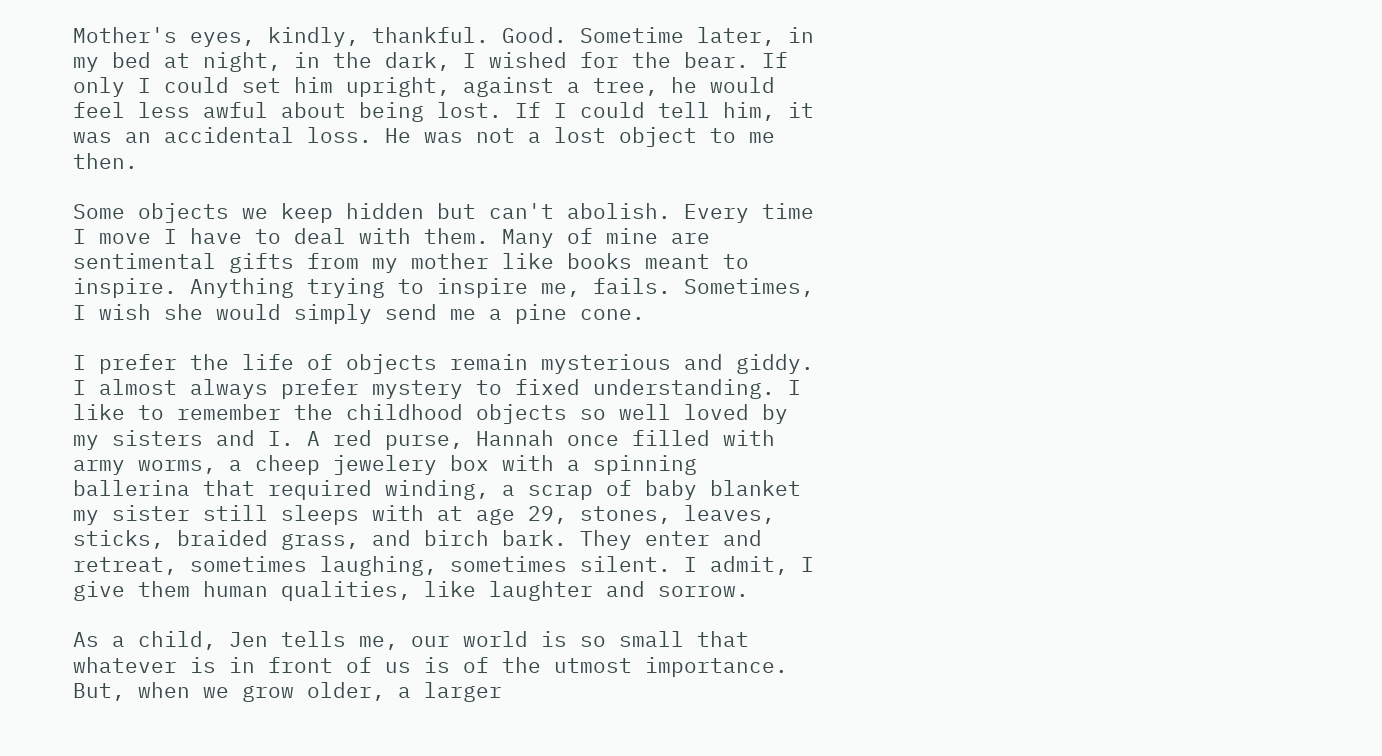Mother's eyes, kindly, thankful. Good. Sometime later, in my bed at night, in the dark, I wished for the bear. If only I could set him upright, against a tree, he would feel less awful about being lost. If I could tell him, it was an accidental loss. He was not a lost object to me then.

Some objects we keep hidden but can't abolish. Every time I move I have to deal with them. Many of mine are sentimental gifts from my mother like books meant to inspire. Anything trying to inspire me, fails. Sometimes, I wish she would simply send me a pine cone.

I prefer the life of objects remain mysterious and giddy. I almost always prefer mystery to fixed understanding. I like to remember the childhood objects so well loved by my sisters and I. A red purse, Hannah once filled with army worms, a cheep jewelery box with a spinning ballerina that required winding, a scrap of baby blanket my sister still sleeps with at age 29, stones, leaves, sticks, braided grass, and birch bark. They enter and retreat, sometimes laughing, sometimes silent. I admit, I give them human qualities, like laughter and sorrow.

As a child, Jen tells me, our world is so small that whatever is in front of us is of the utmost importance. But, when we grow older, a larger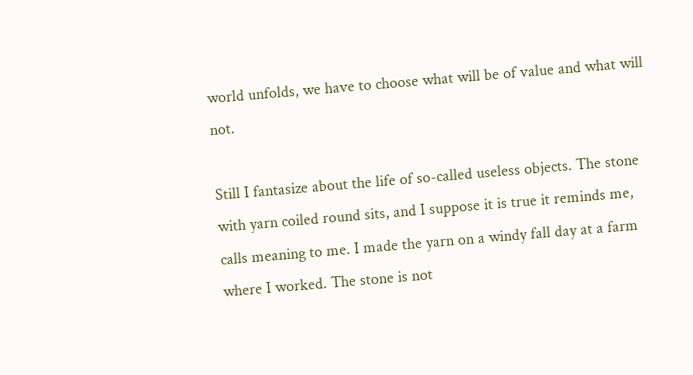world unfolds, we have to choose what will be of value and what will not.

Still I fantasize about the life of so-called useless objects. The stone with yarn coiled round sits, and I suppose it is true it reminds me, calls meaning to me. I made the yarn on a windy fall day at a farm where I worked. The stone is not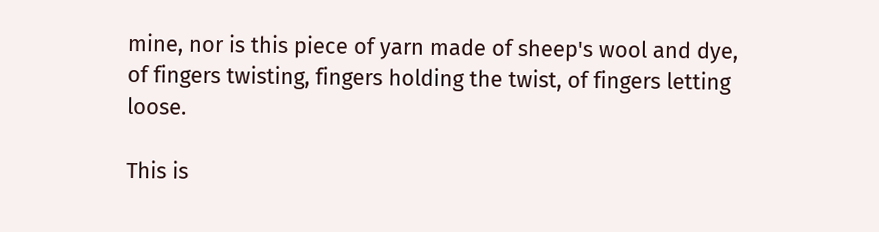mine, nor is this piece of yarn made of sheep's wool and dye, of fingers twisting, fingers holding the twist, of fingers letting loose.

This is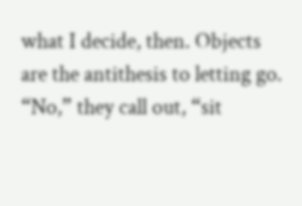what I decide, then. Objects are the antithesis to letting go. “No,” they call out, “sit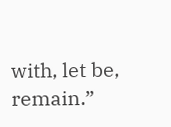with, let be, remain.”